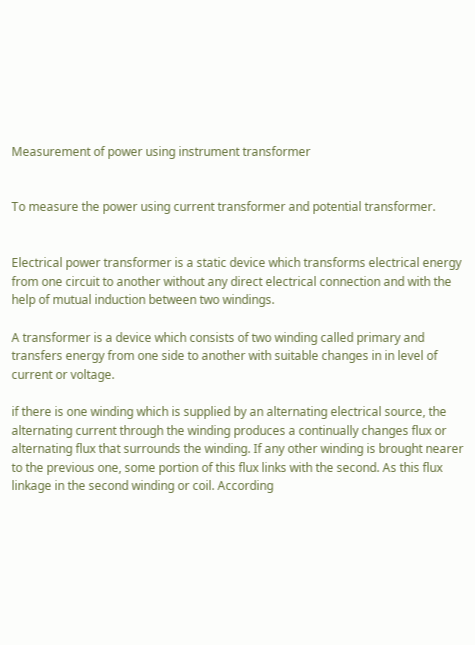Measurement of power using instrument transformer


To measure the power using current transformer and potential transformer.


Electrical power transformer is a static device which transforms electrical energy from one circuit to another without any direct electrical connection and with the help of mutual induction between two windings.

A transformer is a device which consists of two winding called primary and transfers energy from one side to another with suitable changes in in level of current or voltage.

if there is one winding which is supplied by an alternating electrical source, the alternating current through the winding produces a continually changes flux or alternating flux that surrounds the winding. If any other winding is brought nearer to the previous one, some portion of this flux links with the second. As this flux linkage in the second winding or coil. According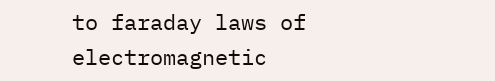to faraday laws of electromagnetic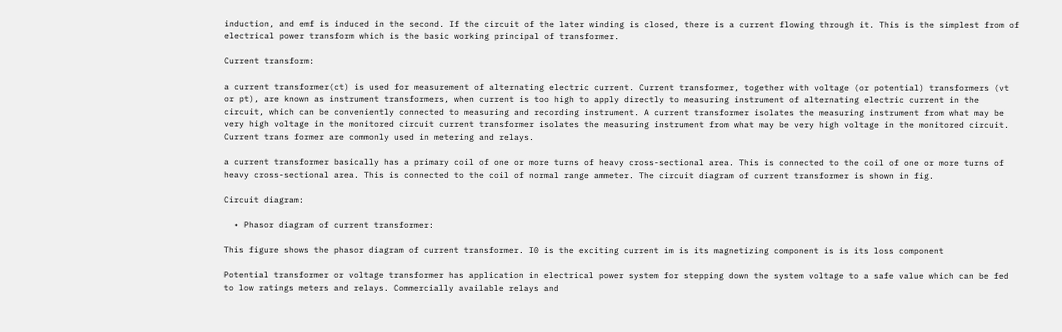induction, and emf is induced in the second. If the circuit of the later winding is closed, there is a current flowing through it. This is the simplest from of electrical power transform which is the basic working principal of transformer.

Current transform:

a current transformer(ct) is used for measurement of alternating electric current. Current transformer, together with voltage (or potential) transformers (vt or pt), are known as instrument transformers, when current is too high to apply directly to measuring instrument of alternating electric current in the circuit, which can be conveniently connected to measuring and recording instrument. A current transformer isolates the measuring instrument from what may be very high voltage in the monitored circuit current transformer isolates the measuring instrument from what may be very high voltage in the monitored circuit. Current trans former are commonly used in metering and relays.

a current transformer basically has a primary coil of one or more turns of heavy cross-sectional area. This is connected to the coil of one or more turns of heavy cross-sectional area. This is connected to the coil of normal range ammeter. The circuit diagram of current transformer is shown in fig.

Circuit diagram:

  • Phasor diagram of current transformer:

This figure shows the phasor diagram of current transformer. I0 is the exciting current im is its magnetizing component is is its loss component

Potential transformer or voltage transformer has application in electrical power system for stepping down the system voltage to a safe value which can be fed to low ratings meters and relays. Commercially available relays and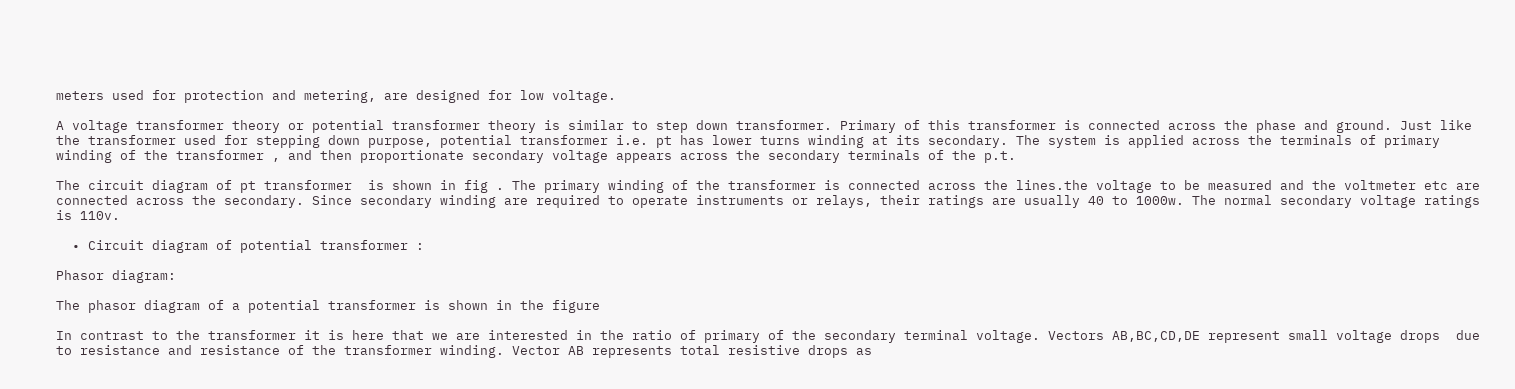meters used for protection and metering, are designed for low voltage.

A voltage transformer theory or potential transformer theory is similar to step down transformer. Primary of this transformer is connected across the phase and ground. Just like the transformer used for stepping down purpose, potential transformer i.e. pt has lower turns winding at its secondary. The system is applied across the terminals of primary winding of the transformer , and then proportionate secondary voltage appears across the secondary terminals of the p.t.

The circuit diagram of pt transformer  is shown in fig . The primary winding of the transformer is connected across the lines.the voltage to be measured and the voltmeter etc are connected across the secondary. Since secondary winding are required to operate instruments or relays, their ratings are usually 40 to 1000w. The normal secondary voltage ratings is 110v.

  • Circuit diagram of potential transformer :

Phasor diagram:

The phasor diagram of a potential transformer is shown in the figure

In contrast to the transformer it is here that we are interested in the ratio of primary of the secondary terminal voltage. Vectors AB,BC,CD,DE represent small voltage drops  due to resistance and resistance of the transformer winding. Vector AB represents total resistive drops as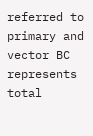referred to primary and vector BC represents total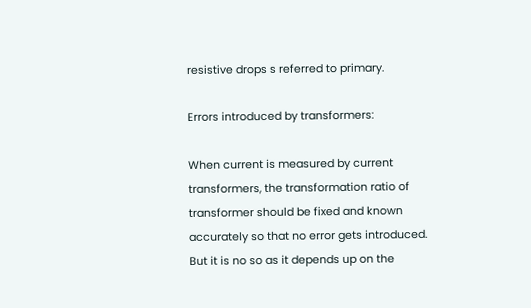resistive drops s referred to primary.

Errors introduced by transformers:

When current is measured by current transformers, the transformation ratio of transformer should be fixed and known accurately so that no error gets introduced. But it is no so as it depends up on the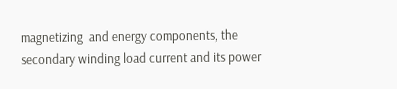magnetizing  and energy components, the secondary winding load current and its power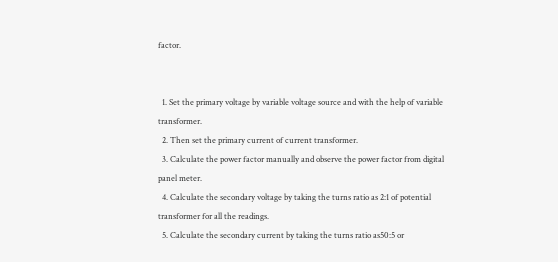factor.


  1. Set the primary voltage by variable voltage source and with the help of variable transformer.
  2. Then set the primary current of current transformer.
  3. Calculate the power factor manually and observe the power factor from digital panel meter.
  4. Calculate the secondary voltage by taking the turns ratio as 2:1 of potential transformer for all the readings.
  5. Calculate the secondary current by taking the turns ratio as50:5 or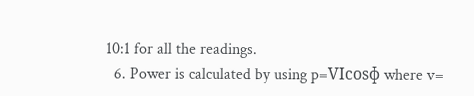10:1 for all the readings.
  6. Power is calculated by using p=VIcosɸ where v=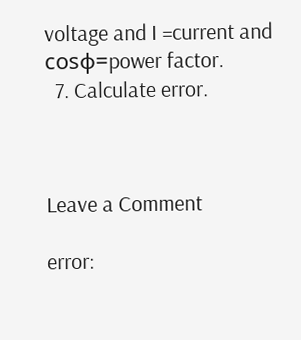voltage and I =current and cosɸ=power factor.
  7. Calculate error.



Leave a Comment

error: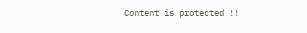Content is protected !!